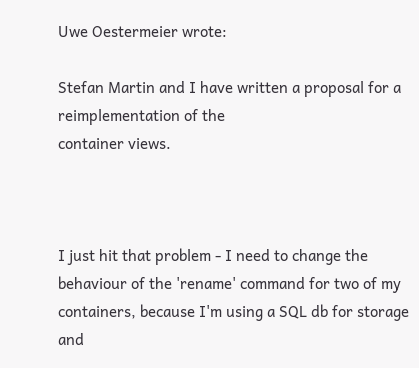Uwe Oestermeier wrote:

Stefan Martin and I have written a proposal for a reimplementation of the
container views.



I just hit that problem - I need to change the behaviour of the 'rename' command for two of my containers, because I'm using a SQL db for storage and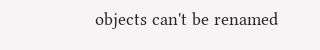objects can't be renamed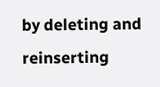by deleting and reinserting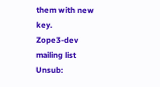them with new key.
Zope3-dev mailing list
Unsub: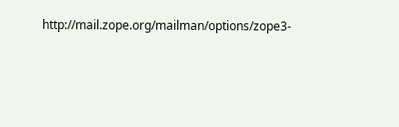http://mail.zope.org/mailman/options/zope3-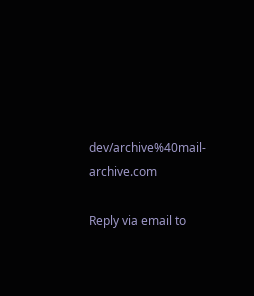dev/archive%40mail-archive.com

Reply via email to